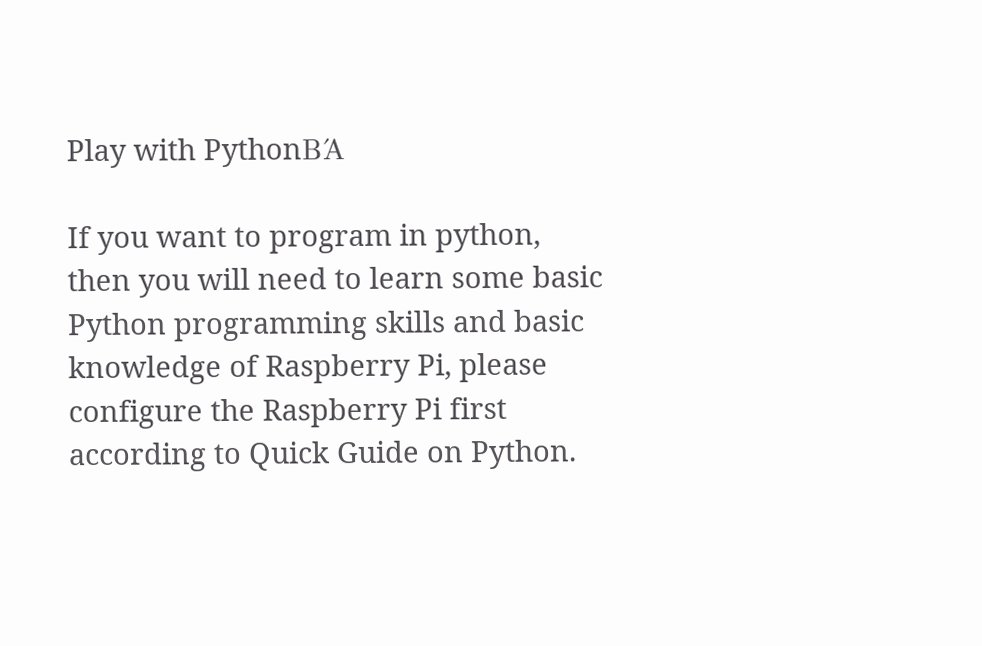Play with PythonΒΆ

If you want to program in python, then you will need to learn some basic Python programming skills and basic knowledge of Raspberry Pi, please configure the Raspberry Pi first according to Quick Guide on Python.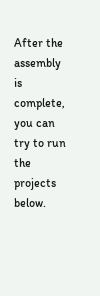After the assembly is complete, you can try to run the projects below.